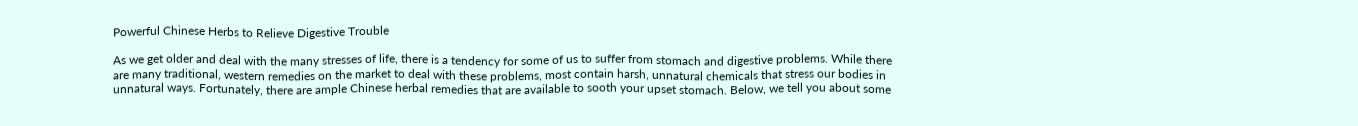Powerful Chinese Herbs to Relieve Digestive Trouble

As we get older and deal with the many stresses of life, there is a tendency for some of us to suffer from stomach and digestive problems. While there are many traditional, western remedies on the market to deal with these problems, most contain harsh, unnatural chemicals that stress our bodies in unnatural ways. Fortunately, there are ample Chinese herbal remedies that are available to sooth your upset stomach. Below, we tell you about some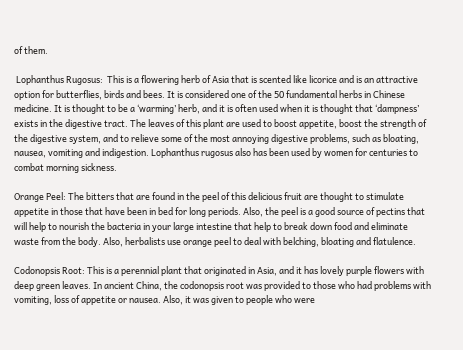of them.

 Lophanthus Rugosus:  This is a flowering herb of Asia that is scented like licorice and is an attractive option for butterflies, birds and bees. It is considered one of the 50 fundamental herbs in Chinese medicine. It is thought to be a ‘warming’ herb, and it is often used when it is thought that ‘dampness’ exists in the digestive tract. The leaves of this plant are used to boost appetite, boost the strength of the digestive system, and to relieve some of the most annoying digestive problems, such as bloating, nausea, vomiting and indigestion. Lophanthus rugosus also has been used by women for centuries to combat morning sickness.

Orange Peel: The bitters that are found in the peel of this delicious fruit are thought to stimulate appetite in those that have been in bed for long periods. Also, the peel is a good source of pectins that will help to nourish the bacteria in your large intestine that help to break down food and eliminate waste from the body. Also, herbalists use orange peel to deal with belching, bloating and flatulence.

Codonopsis Root: This is a perennial plant that originated in Asia, and it has lovely purple flowers with deep green leaves. In ancient China, the codonopsis root was provided to those who had problems with vomiting, loss of appetite or nausea. Also, it was given to people who were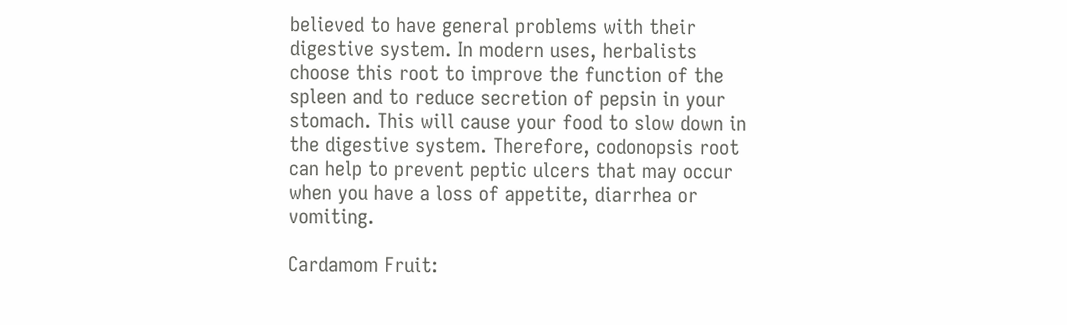believed to have general problems with their digestive system. In modern uses, herbalists choose this root to improve the function of the spleen and to reduce secretion of pepsin in your stomach. This will cause your food to slow down in the digestive system. Therefore, codonopsis root can help to prevent peptic ulcers that may occur when you have a loss of appetite, diarrhea or vomiting.

Cardamom Fruit: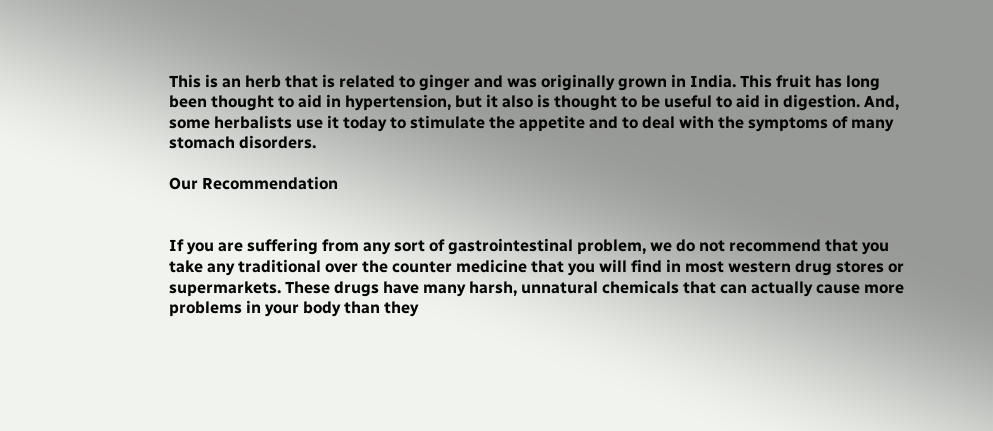This is an herb that is related to ginger and was originally grown in India. This fruit has long been thought to aid in hypertension, but it also is thought to be useful to aid in digestion. And, some herbalists use it today to stimulate the appetite and to deal with the symptoms of many stomach disorders.

Our Recommendation


If you are suffering from any sort of gastrointestinal problem, we do not recommend that you take any traditional over the counter medicine that you will find in most western drug stores or supermarkets. These drugs have many harsh, unnatural chemicals that can actually cause more problems in your body than they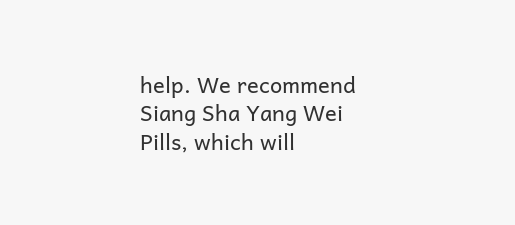help. We recommend Siang Sha Yang Wei Pills, which will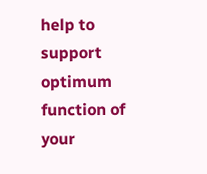help to support optimum function of your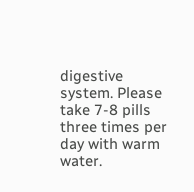digestive system. Please take 7-8 pills three times per day with warm water.